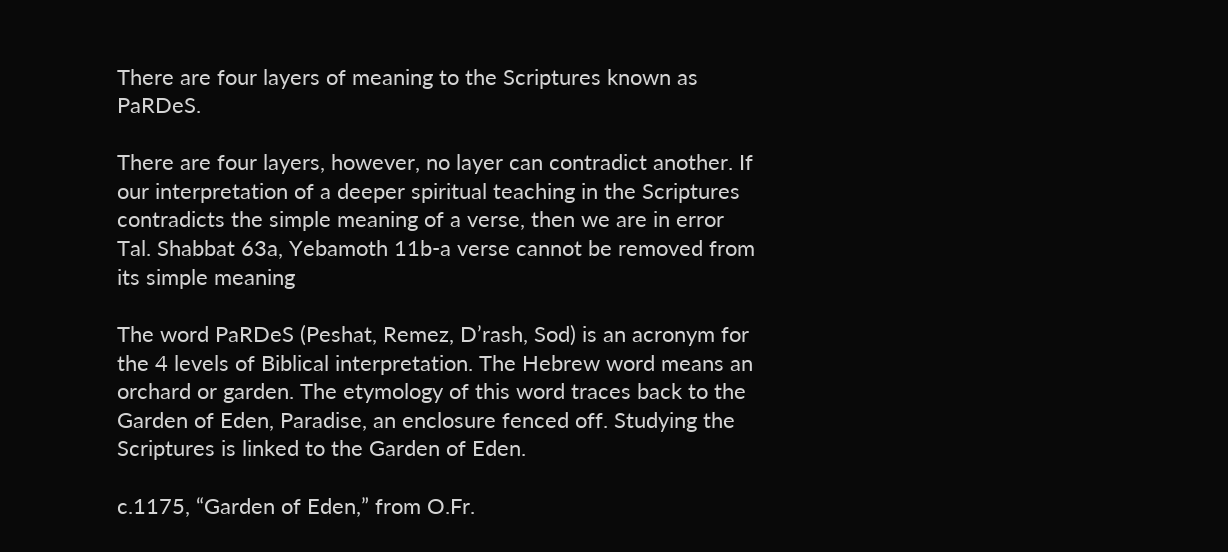There are four layers of meaning to the Scriptures known as PaRDeS.

There are four layers, however, no layer can contradict another. If our interpretation of a deeper spiritual teaching in the Scriptures contradicts the simple meaning of a verse, then we are in error
Tal. Shabbat 63a, Yebamoth 11b-a verse cannot be removed from its simple meaning

The word PaRDeS (Peshat, Remez, D’rash, Sod) is an acronym for the 4 levels of Biblical interpretation. The Hebrew word means an orchard or garden. The etymology of this word traces back to the Garden of Eden, Paradise, an enclosure fenced off. Studying the Scriptures is linked to the Garden of Eden.

c.1175, “Garden of Eden,” from O.Fr.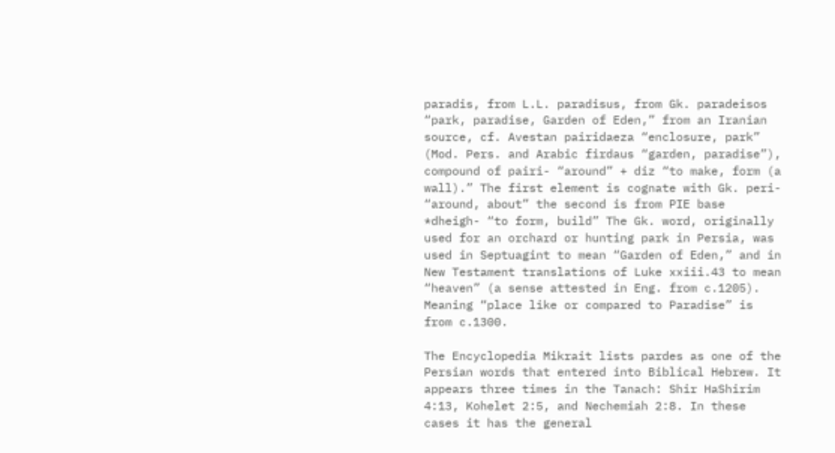paradis, from L.L. paradisus, from Gk. paradeisos “park, paradise, Garden of Eden,” from an Iranian source, cf. Avestan pairidaeza “enclosure, park” (Mod. Pers. and Arabic firdaus “garden, paradise”), compound of pairi- “around” + diz “to make, form (a wall).” The first element is cognate with Gk. peri- “around, about” the second is from PIE base *dheigh- “to form, build” The Gk. word, originally used for an orchard or hunting park in Persia, was used in Septuagint to mean “Garden of Eden,” and in New Testament translations of Luke xxiii.43 to mean “heaven” (a sense attested in Eng. from c.1205). Meaning “place like or compared to Paradise” is from c.1300.

The Encyclopedia Mikrait lists pardes as one of the Persian words that entered into Biblical Hebrew. It appears three times in the Tanach: Shir HaShirim 4:13, Kohelet 2:5, and Nechemiah 2:8. In these cases it has the general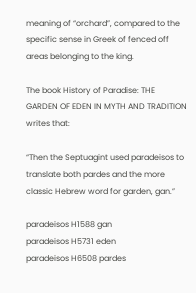meaning of “orchard”, compared to the specific sense in Greek of fenced off areas belonging to the king.

The book History of Paradise: THE GARDEN OF EDEN IN MYTH AND TRADITION writes that:

“Then the Septuagint used paradeisos to translate both pardes and the more classic Hebrew word for garden, gan.”

paradeisos H1588 gan
paradeisos H5731 eden
paradeisos H6508 pardes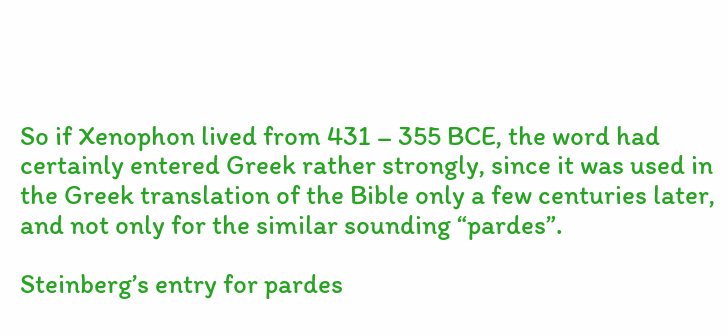So if Xenophon lived from 431 – 355 BCE, the word had certainly entered Greek rather strongly, since it was used in the Greek translation of the Bible only a few centuries later, and not only for the similar sounding “pardes”.

Steinberg’s entry for pardes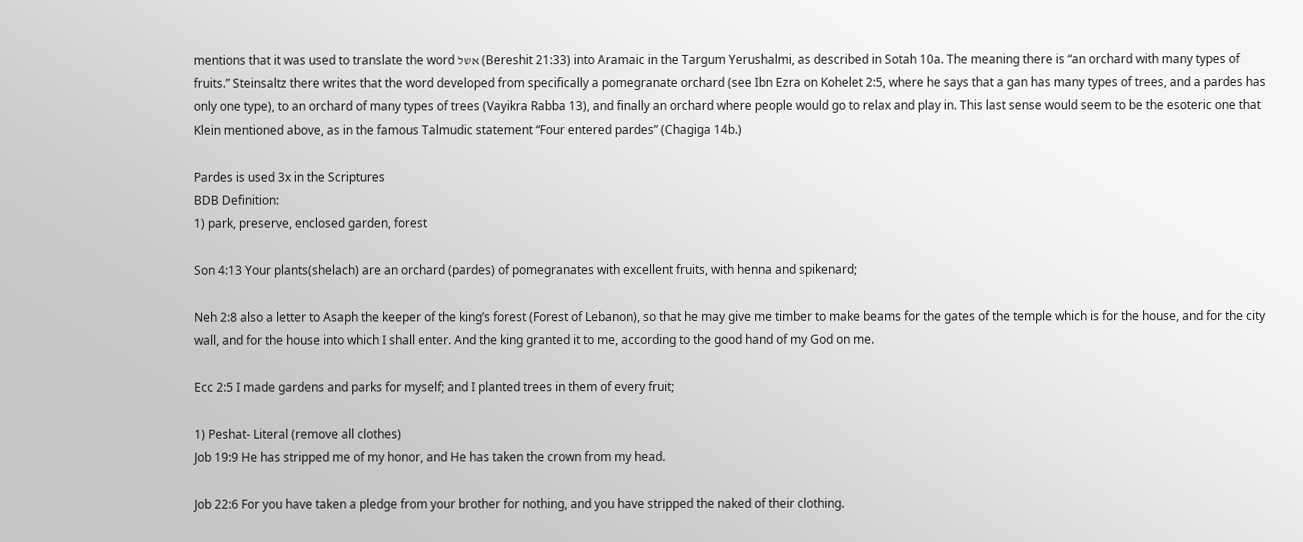mentions that it was used to translate the word אשל (Bereshit 21:33) into Aramaic in the Targum Yerushalmi, as described in Sotah 10a. The meaning there is “an orchard with many types of fruits.” Steinsaltz there writes that the word developed from specifically a pomegranate orchard (see Ibn Ezra on Kohelet 2:5, where he says that a gan has many types of trees, and a pardes has only one type), to an orchard of many types of trees (Vayikra Rabba 13), and finally an orchard where people would go to relax and play in. This last sense would seem to be the esoteric one that Klein mentioned above, as in the famous Talmudic statement “Four entered pardes” (Chagiga 14b.)

Pardes is used 3x in the Scriptures
BDB Definition:
1) park, preserve, enclosed garden, forest

Son 4:13 Your plants(shelach) are an orchard (pardes) of pomegranates with excellent fruits, with henna and spikenard;

Neh 2:8 also a letter to Asaph the keeper of the king’s forest (Forest of Lebanon), so that he may give me timber to make beams for the gates of the temple which is for the house, and for the city wall, and for the house into which I shall enter. And the king granted it to me, according to the good hand of my God on me.

Ecc 2:5 I made gardens and parks for myself; and I planted trees in them of every fruit;

1) Peshat- Literal (remove all clothes)
Job 19:9 He has stripped me of my honor, and He has taken the crown from my head.

Job 22:6 For you have taken a pledge from your brother for nothing, and you have stripped the naked of their clothing.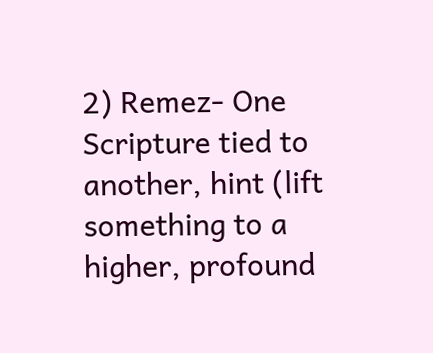2) Remez- One Scripture tied to another, hint (lift something to a higher, profound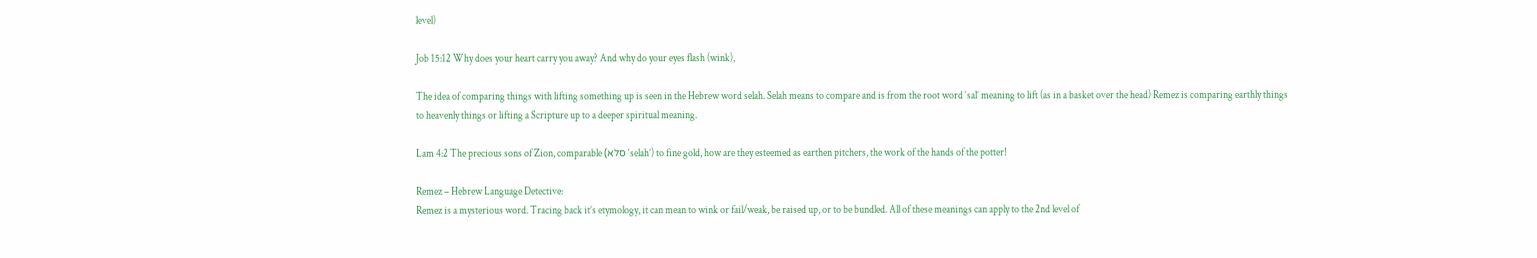level)

Job 15:12 Why does your heart carry you away? And why do your eyes flash (wink),

The idea of comparing things with lifting something up is seen in the Hebrew word selah. Selah means to compare and is from the root word ‘sal’ meaning to lift (as in a basket over the head) Remez is comparing earthly things to heavenly things or lifting a Scripture up to a deeper spiritual meaning.

Lam 4:2 The precious sons of Zion, comparable (סלא ‘selah’) to fine gold, how are they esteemed as earthen pitchers, the work of the hands of the potter!

Remez – Hebrew Language Detective:
Remez is a mysterious word. Tracing back it’s etymology, it can mean to wink or fail/weak, be raised up, or to be bundled. All of these meanings can apply to the 2nd level of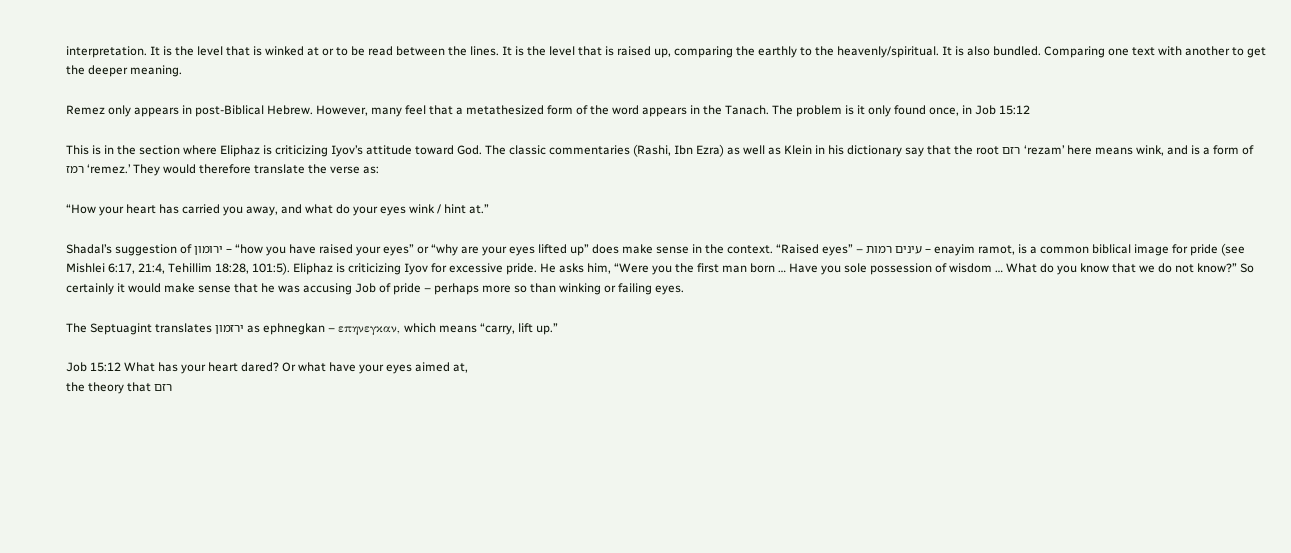interpretation. It is the level that is winked at or to be read between the lines. It is the level that is raised up, comparing the earthly to the heavenly/spiritual. It is also bundled. Comparing one text with another to get the deeper meaning.

Remez only appears in post-Biblical Hebrew. However, many feel that a metathesized form of the word appears in the Tanach. The problem is it only found once, in Job 15:12

This is in the section where Eliphaz is criticizing Iyov’s attitude toward God. The classic commentaries (Rashi, Ibn Ezra) as well as Klein in his dictionary say that the root רזם ‘rezam’ here means wink, and is a form of רמז ‘remez.’ They would therefore translate the verse as:

“How your heart has carried you away, and what do your eyes wink / hint at.”

Shadal’s suggestion of ירומון – “how you have raised your eyes” or “why are your eyes lifted up” does make sense in the context. “Raised eyes” – עינים רמות – enayim ramot, is a common biblical image for pride (see Mishlei 6:17, 21:4, Tehillim 18:28, 101:5). Eliphaz is criticizing Iyov for excessive pride. He asks him, “Were you the first man born … Have you sole possession of wisdom … What do you know that we do not know?” So certainly it would make sense that he was accusing Job of pride – perhaps more so than winking or failing eyes.

The Septuagint translates ירזמון as ephnegkan – επηνεγκαν, which means “carry, lift up.”

Job 15:12 What has your heart dared? Or what have your eyes aimed at,
the theory that רזם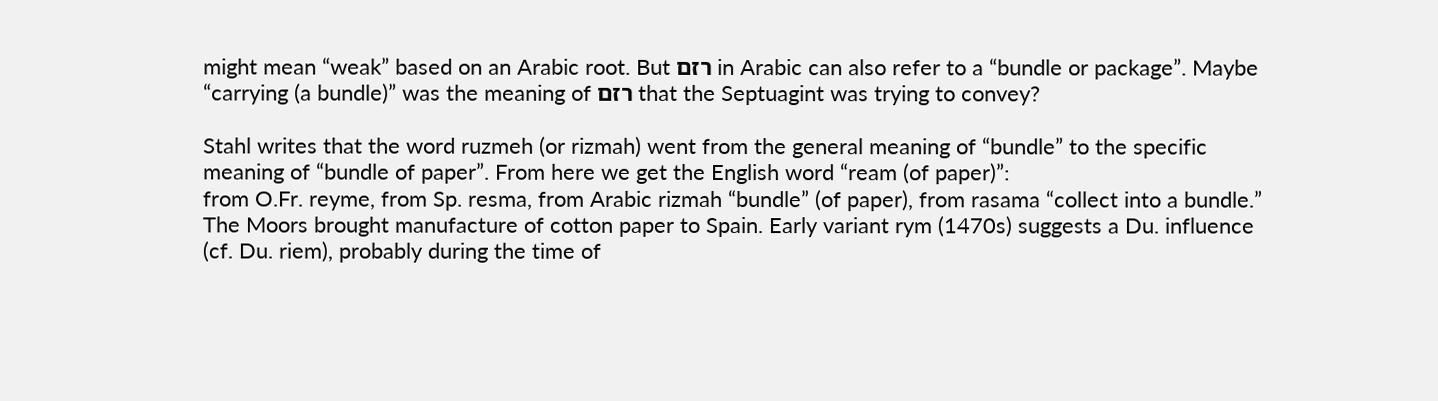might mean “weak” based on an Arabic root. But רזם in Arabic can also refer to a “bundle or package”. Maybe “carrying (a bundle)” was the meaning of רזם that the Septuagint was trying to convey?

Stahl writes that the word ruzmeh (or rizmah) went from the general meaning of “bundle” to the specific meaning of “bundle of paper”. From here we get the English word “ream (of paper)”:
from O.Fr. reyme, from Sp. resma, from Arabic rizmah “bundle” (of paper), from rasama “collect into a bundle.” The Moors brought manufacture of cotton paper to Spain. Early variant rym (1470s) suggests a Du. influence (cf. Du. riem), probably during the time of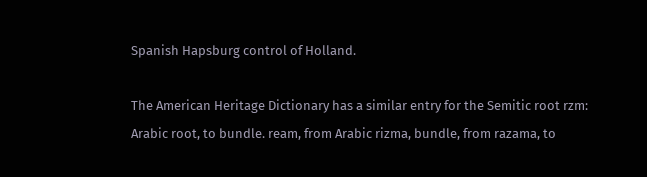Spanish Hapsburg control of Holland.

The American Heritage Dictionary has a similar entry for the Semitic root rzm:
Arabic root, to bundle. ream, from Arabic rizma, bundle, from razama, to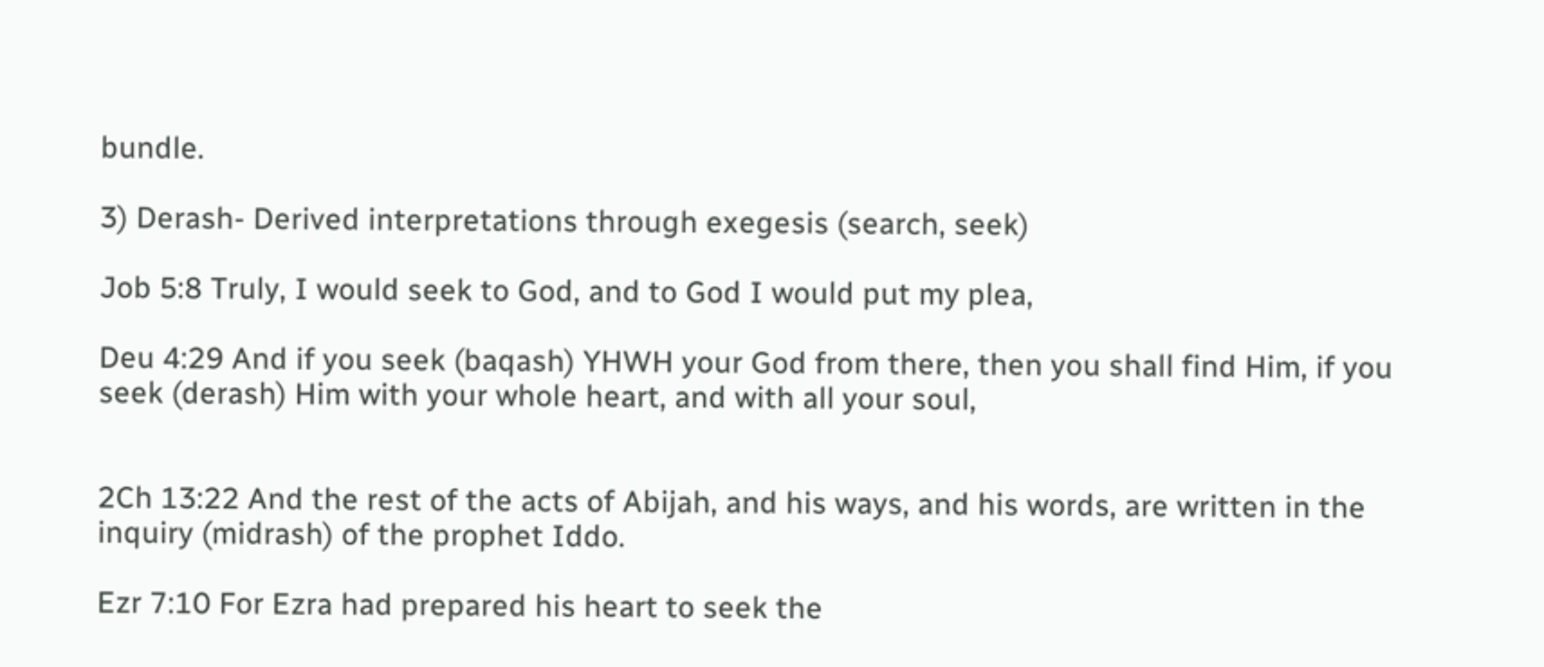bundle.

3) Derash- Derived interpretations through exegesis (search, seek)

Job 5:8 Truly, I would seek to God, and to God I would put my plea,

Deu 4:29 And if you seek (baqash) YHWH your God from there, then you shall find Him, if you seek (derash) Him with your whole heart, and with all your soul,


2Ch 13:22 And the rest of the acts of Abijah, and his ways, and his words, are written in the inquiry (midrash) of the prophet Iddo.

Ezr 7:10 For Ezra had prepared his heart to seek the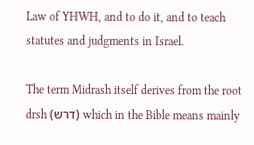Law of YHWH, and to do it, and to teach statutes and judgments in Israel.

The term Midrash itself derives from the root drsh (דרש) which in the Bible means mainly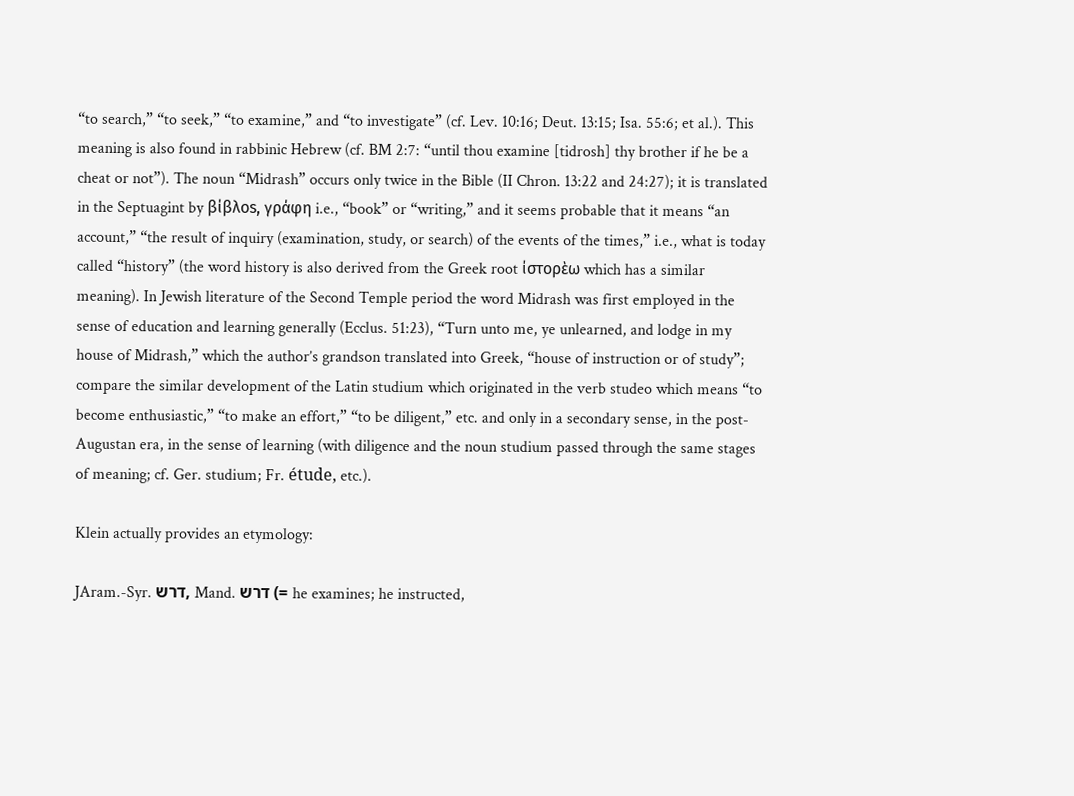“to search,” “to seek,” “to examine,” and “to investigate” (cf. Lev. 10:16; Deut. 13:15; Isa. 55:6; et al.). This meaning is also found in rabbinic Hebrew (cf. BM 2:7: “until thou examine [tidrosh] thy brother if he be a cheat or not”). The noun “Midrash” occurs only twice in the Bible (II Chron. 13:22 and 24:27); it is translated in the Septuagint by βίβλοs, γράφη i.e., “book” or “writing,” and it seems probable that it means “an account,” “the result of inquiry (examination, study, or search) of the events of the times,” i.e., what is today called “history” (the word history is also derived from the Greek root ίστορὲω which has a similar meaning). In Jewish literature of the Second Temple period the word Midrash was first employed in the sense of education and learning generally (Ecclus. 51:23), “Turn unto me, ye unlearned, and lodge in my house of Midrash,” which the author’s grandson translated into Greek, “house of instruction or of study”; compare the similar development of the Latin studium which originated in the verb studeo which means “to become enthusiastic,” “to make an effort,” “to be diligent,” etc. and only in a secondary sense, in the post-Augustan era, in the sense of learning (with diligence and the noun studium passed through the same stages of meaning; cf. Ger. studium; Fr. étude, etc.).

Klein actually provides an etymology:

JAram.-Syr. דרש, Mand. דרש (= he examines; he instructed,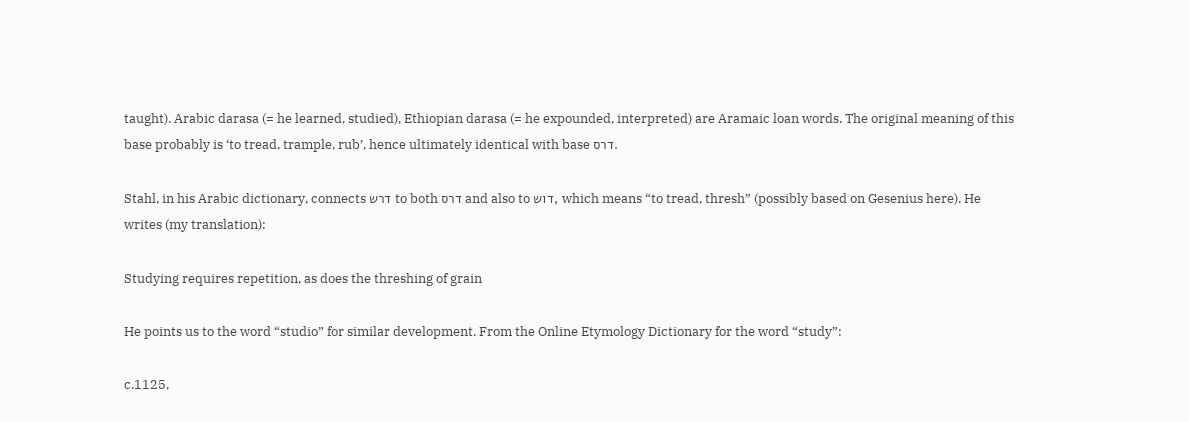taught). Arabic darasa (= he learned, studied), Ethiopian darasa (= he expounded, interpreted) are Aramaic loan words. The original meaning of this base probably is ‘to tread, trample, rub’, hence ultimately identical with base דרס.

Stahl, in his Arabic dictionary, connects דרש to both דרס and also to דוש, which means “to tread, thresh” (possibly based on Gesenius here). He writes (my translation):

Studying requires repetition, as does the threshing of grain

He points us to the word “studio” for similar development. From the Online Etymology Dictionary for the word “study”:

c.1125,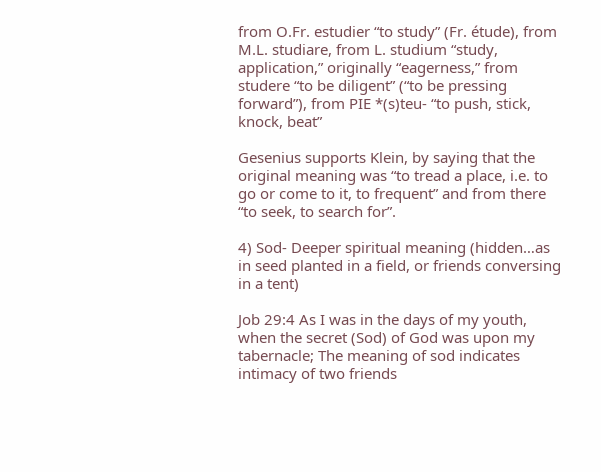from O.Fr. estudier “to study” (Fr. étude), from M.L. studiare, from L. studium “study, application,” originally “eagerness,” from studere “to be diligent” (“to be pressing forward”), from PIE *(s)teu- “to push, stick, knock, beat”

Gesenius supports Klein, by saying that the original meaning was “to tread a place, i.e. to go or come to it, to frequent” and from there “to seek, to search for”.

4) Sod- Deeper spiritual meaning (hidden…as in seed planted in a field, or friends conversing in a tent)

Job 29:4 As I was in the days of my youth, when the secret (Sod) of God was upon my tabernacle; The meaning of sod indicates intimacy of two friends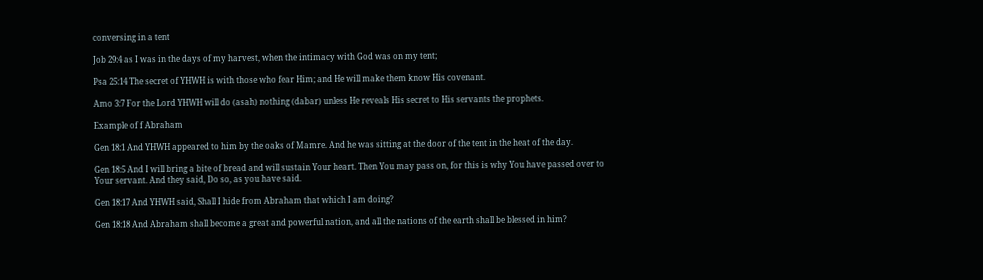conversing in a tent

Job 29:4 as I was in the days of my harvest, when the intimacy with God was on my tent;

Psa 25:14 The secret of YHWH is with those who fear Him; and He will make them know His covenant.

Amo 3:7 For the Lord YHWH will do (asah) nothing (dabar) unless He reveals His secret to His servants the prophets.

Example of f Abraham

Gen 18:1 And YHWH appeared to him by the oaks of Mamre. And he was sitting at the door of the tent in the heat of the day.

Gen 18:5 And I will bring a bite of bread and will sustain Your heart. Then You may pass on, for this is why You have passed over to Your servant. And they said, Do so, as you have said.

Gen 18:17 And YHWH said, Shall I hide from Abraham that which I am doing?

Gen 18:18 And Abraham shall become a great and powerful nation, and all the nations of the earth shall be blessed in him?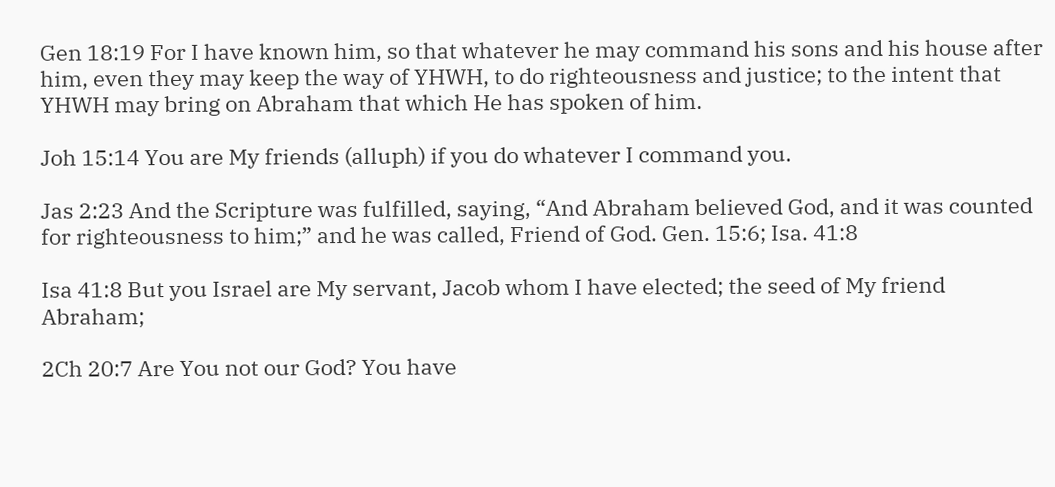Gen 18:19 For I have known him, so that whatever he may command his sons and his house after him, even they may keep the way of YHWH, to do righteousness and justice; to the intent that YHWH may bring on Abraham that which He has spoken of him.

Joh 15:14 You are My friends (alluph) if you do whatever I command you.

Jas 2:23 And the Scripture was fulfilled, saying, “And Abraham believed God, and it was counted for righteousness to him;” and he was called, Friend of God. Gen. 15:6; Isa. 41:8

Isa 41:8 But you Israel are My servant, Jacob whom I have elected; the seed of My friend Abraham;

2Ch 20:7 Are You not our God? You have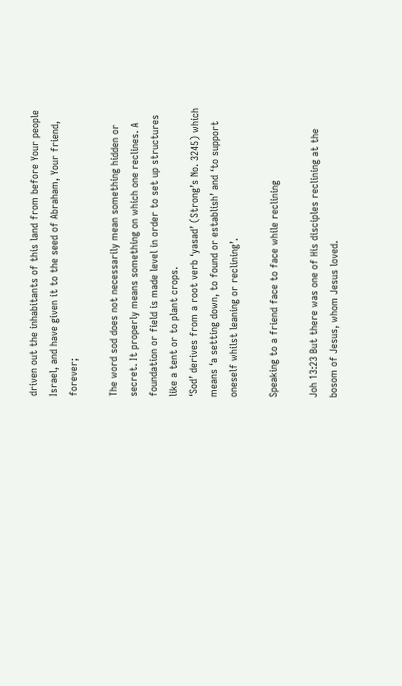driven out the inhabitants of this land from before Your people Israel, and have given it to the seed of Abraham, Your friend, forever;

The word sod does not necessarily mean something hidden or secret. It properly means something on which one reclines. A foundation or field is made level in order to set up structures like a tent or to plant crops.
‘Sod’ derives from a root verb ‘yasad’ (Strong’s No. 3245) which means ‘a setting down, to found or establish’ and ‘to support oneself whilst leaning or reclining’.

Speaking to a friend face to face while reclining

Joh 13:23 But there was one of His disciples reclining at the bosom of Jesus, whom Jesus loved.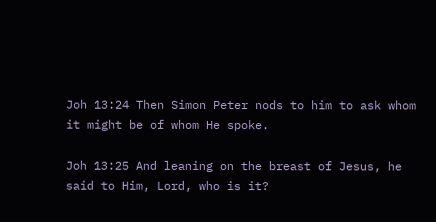Joh 13:24 Then Simon Peter nods to him to ask whom it might be of whom He spoke.

Joh 13:25 And leaning on the breast of Jesus, he said to Him, Lord, who is it?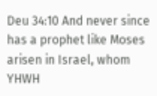Deu 34:10 And never since has a prophet like Moses arisen in Israel, whom YHWH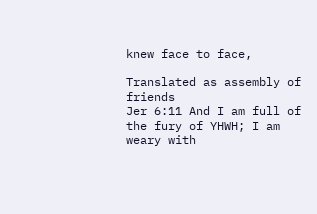knew face to face,

Translated as assembly of friends
Jer 6:11 And I am full of the fury of YHWH; I am weary with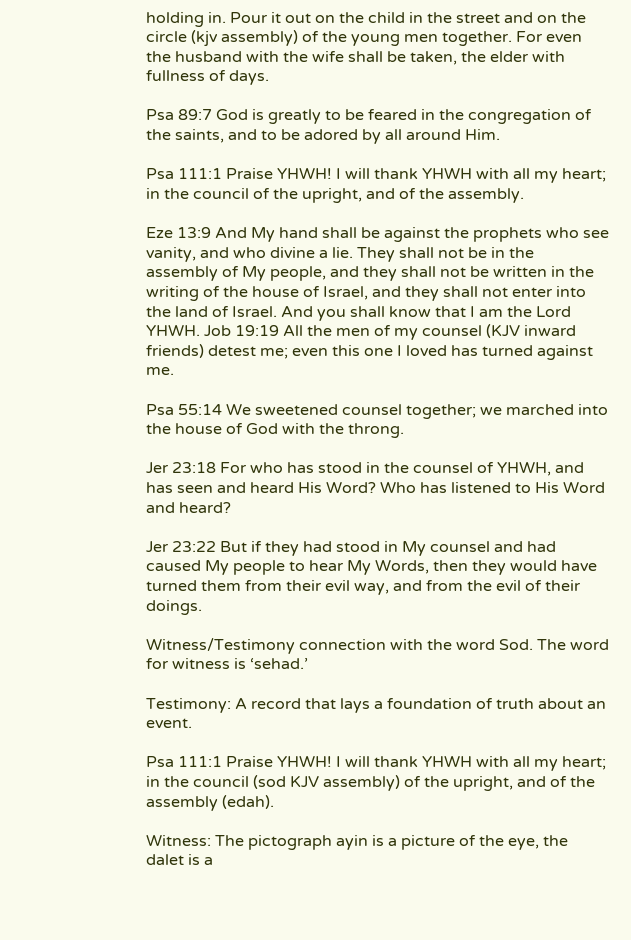holding in. Pour it out on the child in the street and on the circle (kjv assembly) of the young men together. For even the husband with the wife shall be taken, the elder with fullness of days.

Psa 89:7 God is greatly to be feared in the congregation of the saints, and to be adored by all around Him.

Psa 111:1 Praise YHWH! I will thank YHWH with all my heart; in the council of the upright, and of the assembly.

Eze 13:9 And My hand shall be against the prophets who see vanity, and who divine a lie. They shall not be in the assembly of My people, and they shall not be written in the writing of the house of Israel, and they shall not enter into the land of Israel. And you shall know that I am the Lord YHWH. Job 19:19 All the men of my counsel (KJV inward friends) detest me; even this one I loved has turned against me.

Psa 55:14 We sweetened counsel together; we marched into the house of God with the throng.

Jer 23:18 For who has stood in the counsel of YHWH, and has seen and heard His Word? Who has listened to His Word and heard?

Jer 23:22 But if they had stood in My counsel and had caused My people to hear My Words, then they would have turned them from their evil way, and from the evil of their doings.

Witness/Testimony connection with the word Sod. The word for witness is ‘sehad.’

Testimony: A record that lays a foundation of truth about an event.

Psa 111:1 Praise YHWH! I will thank YHWH with all my heart; in the council (sod KJV assembly) of the upright, and of the assembly (edah).

Witness: The pictograph ayin is a picture of the eye, the dalet is a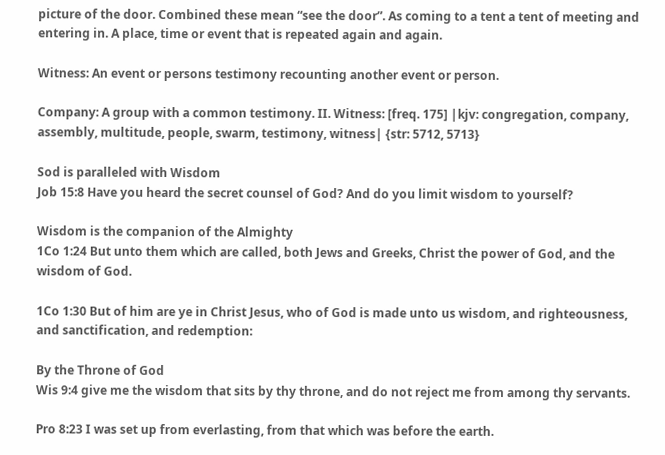picture of the door. Combined these mean “see the door”. As coming to a tent a tent of meeting and entering in. A place, time or event that is repeated again and again.

Witness: An event or persons testimony recounting another event or person.

Company: A group with a common testimony. II. Witness: [freq. 175] |kjv: congregation, company, assembly, multitude, people, swarm, testimony, witness| {str: 5712, 5713}

Sod is paralleled with Wisdom
Job 15:8 Have you heard the secret counsel of God? And do you limit wisdom to yourself?

Wisdom is the companion of the Almighty
1Co 1:24 But unto them which are called, both Jews and Greeks, Christ the power of God, and the wisdom of God.

1Co 1:30 But of him are ye in Christ Jesus, who of God is made unto us wisdom, and righteousness, and sanctification, and redemption:

By the Throne of God
Wis 9:4 give me the wisdom that sits by thy throne, and do not reject me from among thy servants.

Pro 8:23 I was set up from everlasting, from that which was before the earth.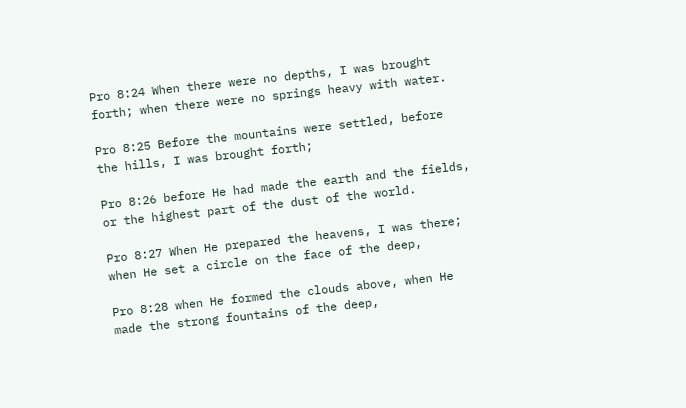Pro 8:24 When there were no depths, I was brought forth; when there were no springs heavy with water.

Pro 8:25 Before the mountains were settled, before the hills, I was brought forth;

Pro 8:26 before He had made the earth and the fields, or the highest part of the dust of the world.

Pro 8:27 When He prepared the heavens, I was there; when He set a circle on the face of the deep,

Pro 8:28 when He formed the clouds above, when He made the strong fountains of the deep,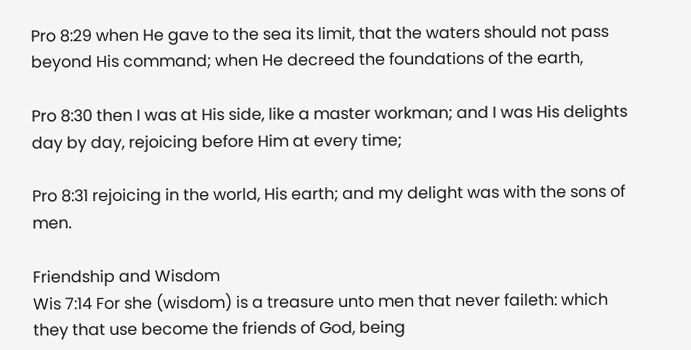Pro 8:29 when He gave to the sea its limit, that the waters should not pass beyond His command; when He decreed the foundations of the earth,

Pro 8:30 then I was at His side, like a master workman; and I was His delights day by day, rejoicing before Him at every time;

Pro 8:31 rejoicing in the world, His earth; and my delight was with the sons of men.

Friendship and Wisdom
Wis 7:14 For she (wisdom) is a treasure unto men that never faileth: which they that use become the friends of God, being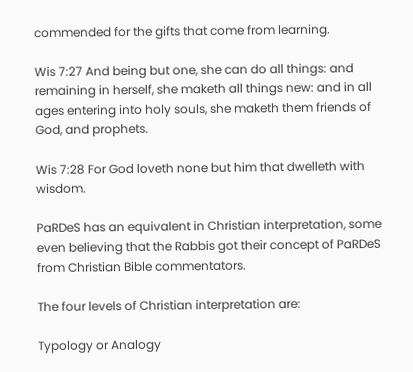commended for the gifts that come from learning.

Wis 7:27 And being but one, she can do all things: and remaining in herself, she maketh all things new: and in all ages entering into holy souls, she maketh them friends of God, and prophets.

Wis 7:28 For God loveth none but him that dwelleth with wisdom.

PaRDeS has an equivalent in Christian interpretation, some even believing that the Rabbis got their concept of PaRDeS from Christian Bible commentators.

The four levels of Christian interpretation are:

Typology or Analogy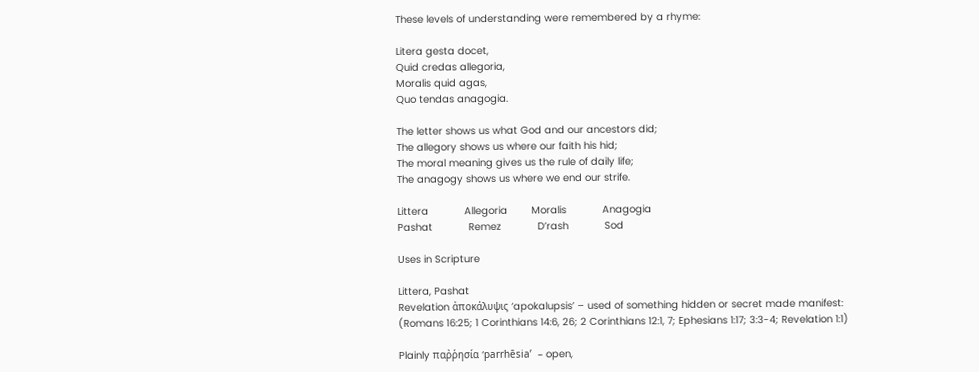These levels of understanding were remembered by a rhyme:

Litera gesta docet,
Quid credas allegoria,
Moralis quid agas,
Quo tendas anagogia.

The letter shows us what God and our ancestors did;
The allegory shows us where our faith his hid;
The moral meaning gives us the rule of daily life;
The anagogy shows us where we end our strife.

Littera            Allegoria        Moralis            Anagogia
Pashat            Remez            D’rash            Sod

Uses in Scripture

Littera, Pashat
Revelation ἀποκάλυψις ‘apokalupsis’ – used of something hidden or secret made manifest:
(Romans 16:25; 1 Corinthians 14:6, 26; 2 Corinthians 12:1, 7; Ephesians 1:17; 3:3-4; Revelation 1:1)

Plainly παῤῥησία ‘parrhēsia’  – open,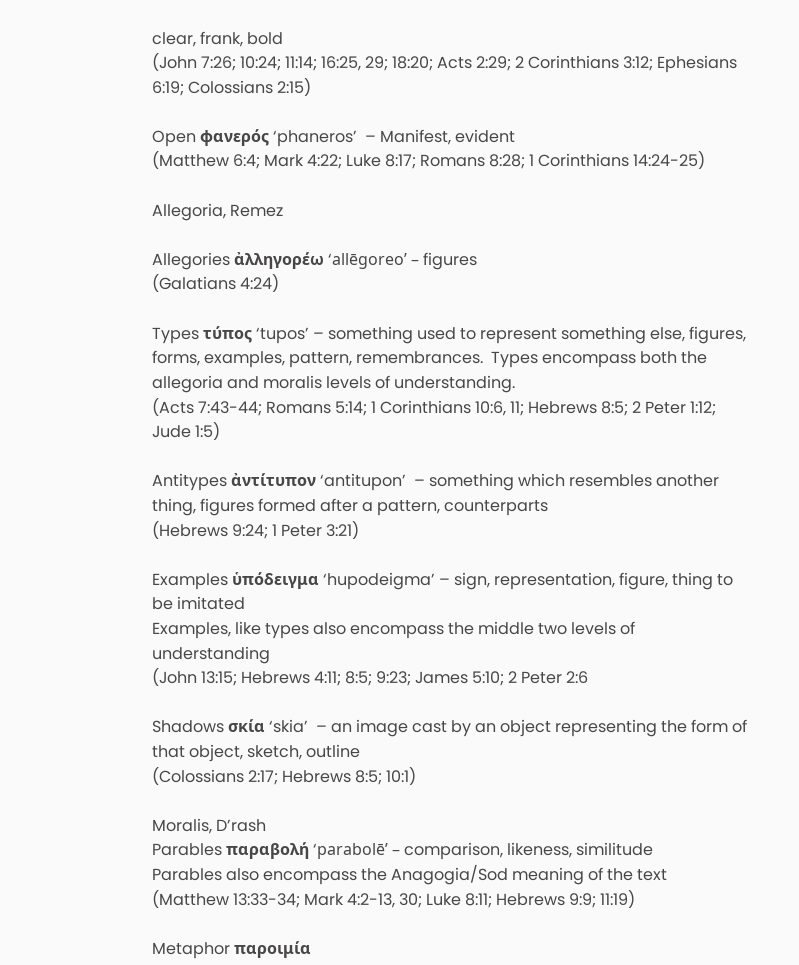clear, frank, bold
(John 7:26; 10:24; 11:14; 16:25, 29; 18:20; Acts 2:29; 2 Corinthians 3:12; Ephesians 6:19; Colossians 2:15)

Open φανερός ‘phaneros’  – Manifest, evident
(Matthew 6:4; Mark 4:22; Luke 8:17; Romans 8:28; 1 Corinthians 14:24-25)

Allegoria, Remez

Allegories ἀλληγορέω ‘allēgoreo’ – figures
(Galatians 4:24)

Types τύπος ‘tupos’ – something used to represent something else, figures, forms, examples, pattern, remembrances.  Types encompass both the allegoria and moralis levels of understanding.
(Acts 7:43-44; Romans 5:14; 1 Corinthians 10:6, 11; Hebrews 8:5; 2 Peter 1:12; Jude 1:5)

Antitypes ἀντίτυπον ‘antitupon’  – something which resembles another thing, figures formed after a pattern, counterparts
(Hebrews 9:24; 1 Peter 3:21)

Examples ὑπόδειγμα ‘hupodeigma’ – sign, representation, figure, thing to be imitated
Examples, like types also encompass the middle two levels of understanding
(John 13:15; Hebrews 4:11; 8:5; 9:23; James 5:10; 2 Peter 2:6

Shadows σκία ‘skia’  – an image cast by an object representing the form of that object, sketch, outline
(Colossians 2:17; Hebrews 8:5; 10:1)

Moralis, D’rash
Parables παραβολή ‘parabolē’ – comparison, likeness, similitude
Parables also encompass the Anagogia/Sod meaning of the text
(Matthew 13:33-34; Mark 4:2-13, 30; Luke 8:11; Hebrews 9:9; 11:19)

Metaphor παροιμία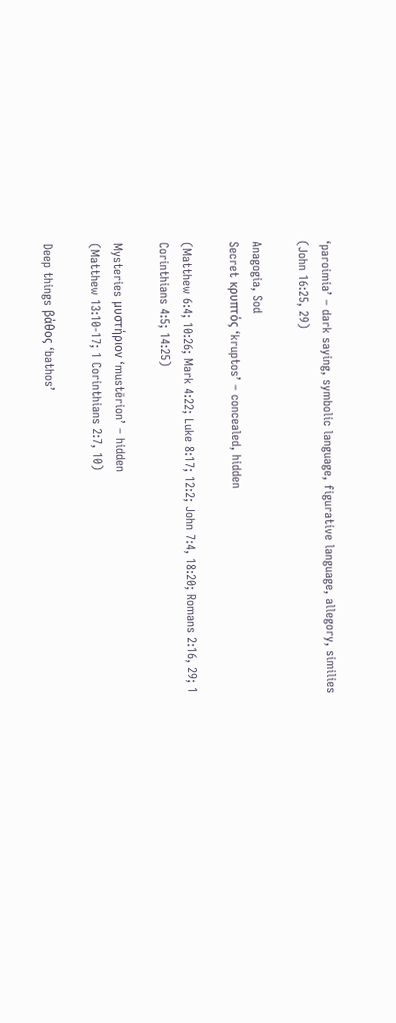‘paroimia’ – dark saying, symbolic language, figurative language, allegory, similies
(John 16:25, 29)

Anagogia, Sod
Secret κρυπτός ‘kruptos’ – concealed, hidden

(Matthew 6:4; 10:26; Mark 4:22; Luke 8:17; 12:2; John 7:4, 18:20; Romans 2:16, 29; 1 Corinthians 4:5; 14:25)

Mysteries μυστήριον ‘mustērion’ – hidden
(Matthew 13:10-17; 1 Corinthians 2:7, 10)

Deep things βάθος ‘bathos’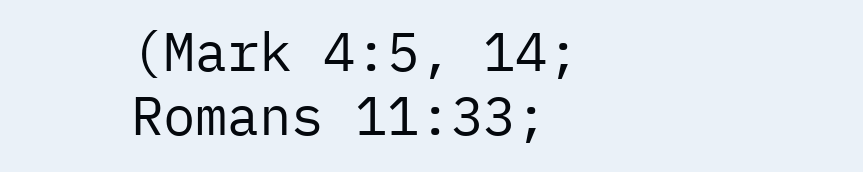(Mark 4:5, 14; Romans 11:33;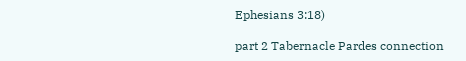Ephesians 3:18)

part 2 Tabernacle Pardes connection